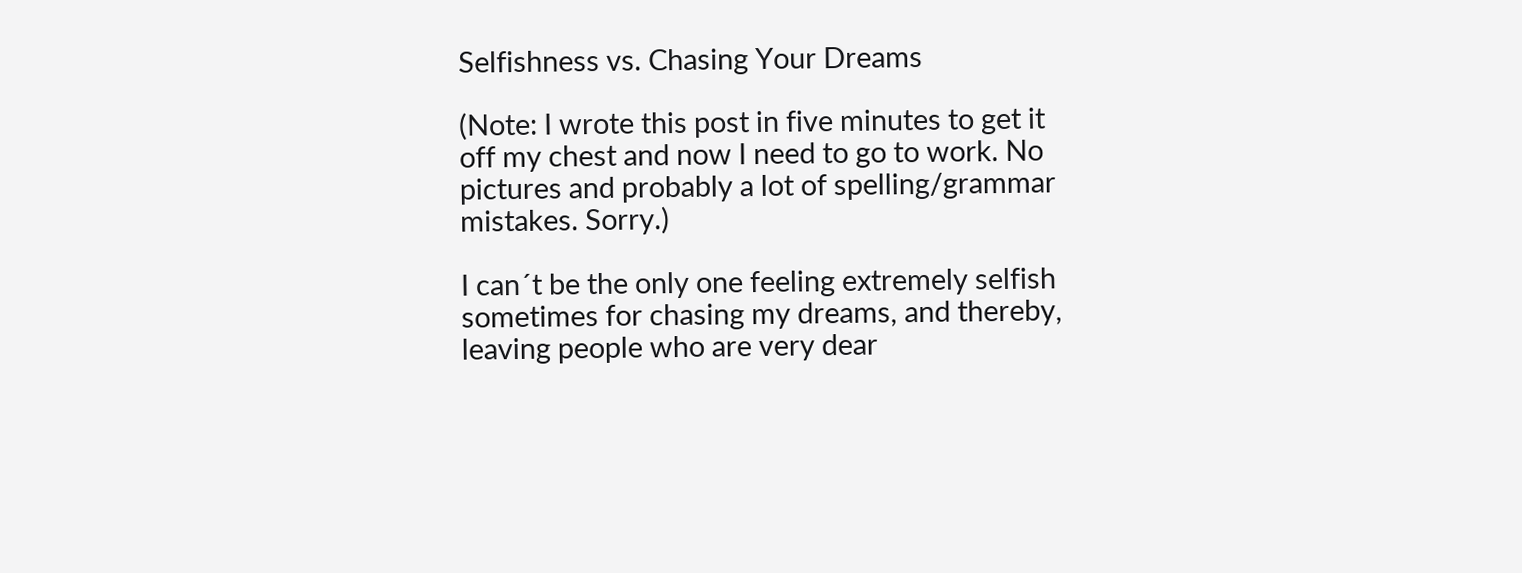Selfishness vs. Chasing Your Dreams

(Note: I wrote this post in five minutes to get it off my chest and now I need to go to work. No pictures and probably a lot of spelling/grammar mistakes. Sorry.)

I can´t be the only one feeling extremely selfish sometimes for chasing my dreams, and thereby, leaving people who are very dear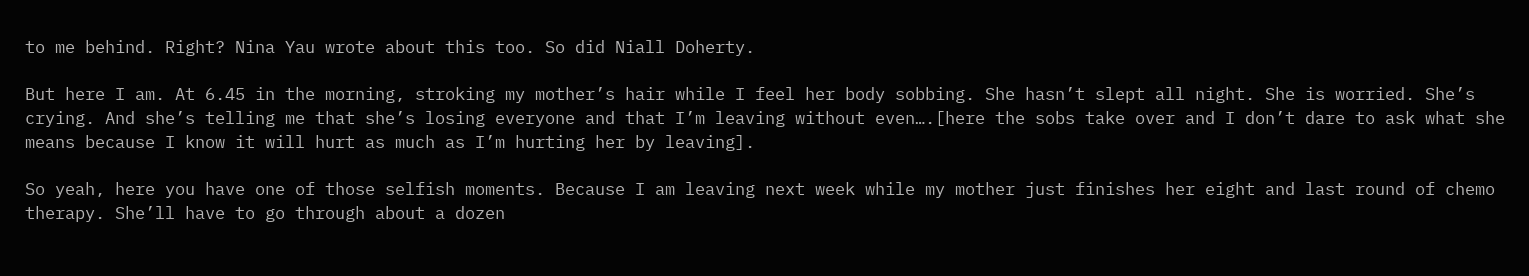to me behind. Right? Nina Yau wrote about this too. So did Niall Doherty.

But here I am. At 6.45 in the morning, stroking my mother’s hair while I feel her body sobbing. She hasn’t slept all night. She is worried. She’s crying. And she’s telling me that she’s losing everyone and that I’m leaving without even….[here the sobs take over and I don’t dare to ask what she means because I know it will hurt as much as I’m hurting her by leaving].

So yeah, here you have one of those selfish moments. Because I am leaving next week while my mother just finishes her eight and last round of chemo therapy. She’ll have to go through about a dozen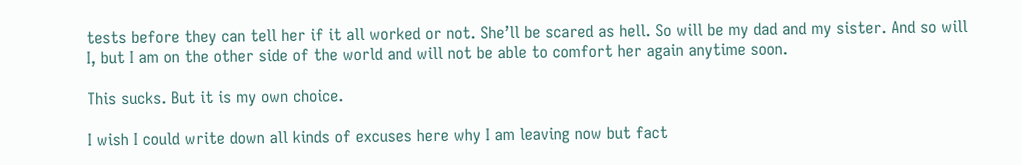tests before they can tell her if it all worked or not. She’ll be scared as hell. So will be my dad and my sister. And so will I, but I am on the other side of the world and will not be able to comfort her again anytime soon.

This sucks. But it is my own choice.

I wish I could write down all kinds of excuses here why I am leaving now but fact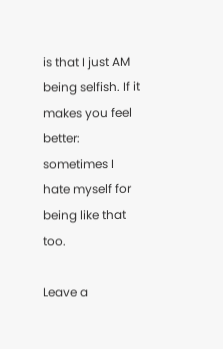is that I just AM being selfish. If it makes you feel better: sometimes I hate myself for being like that too.

Leave a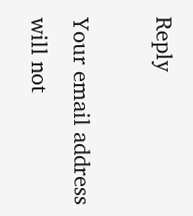Reply

Your email address will not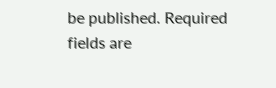be published. Required fields are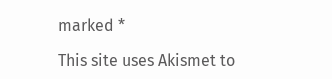marked *

This site uses Akismet to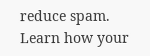reduce spam. Learn how your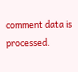comment data is processed.